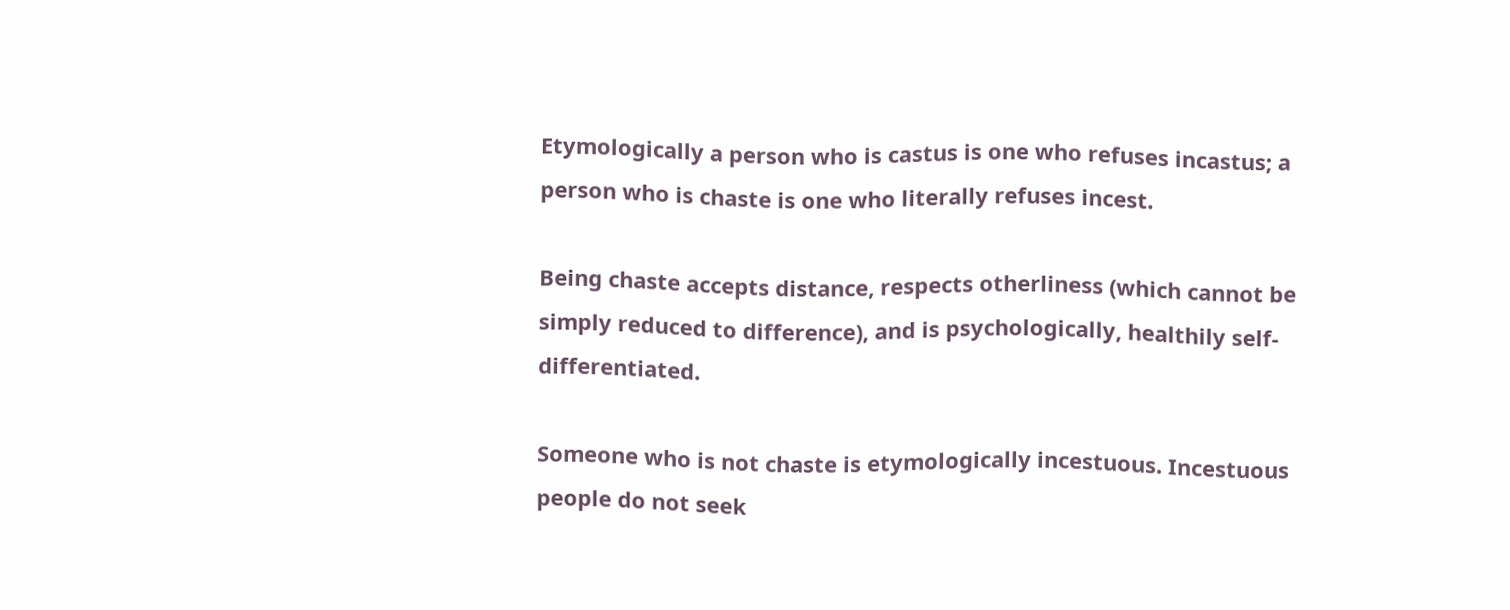Etymologically a person who is castus is one who refuses incastus; a person who is chaste is one who literally refuses incest.

Being chaste accepts distance, respects otherliness (which cannot be simply reduced to difference), and is psychologically, healthily self-differentiated.

Someone who is not chaste is etymologically incestuous. Incestuous people do not seek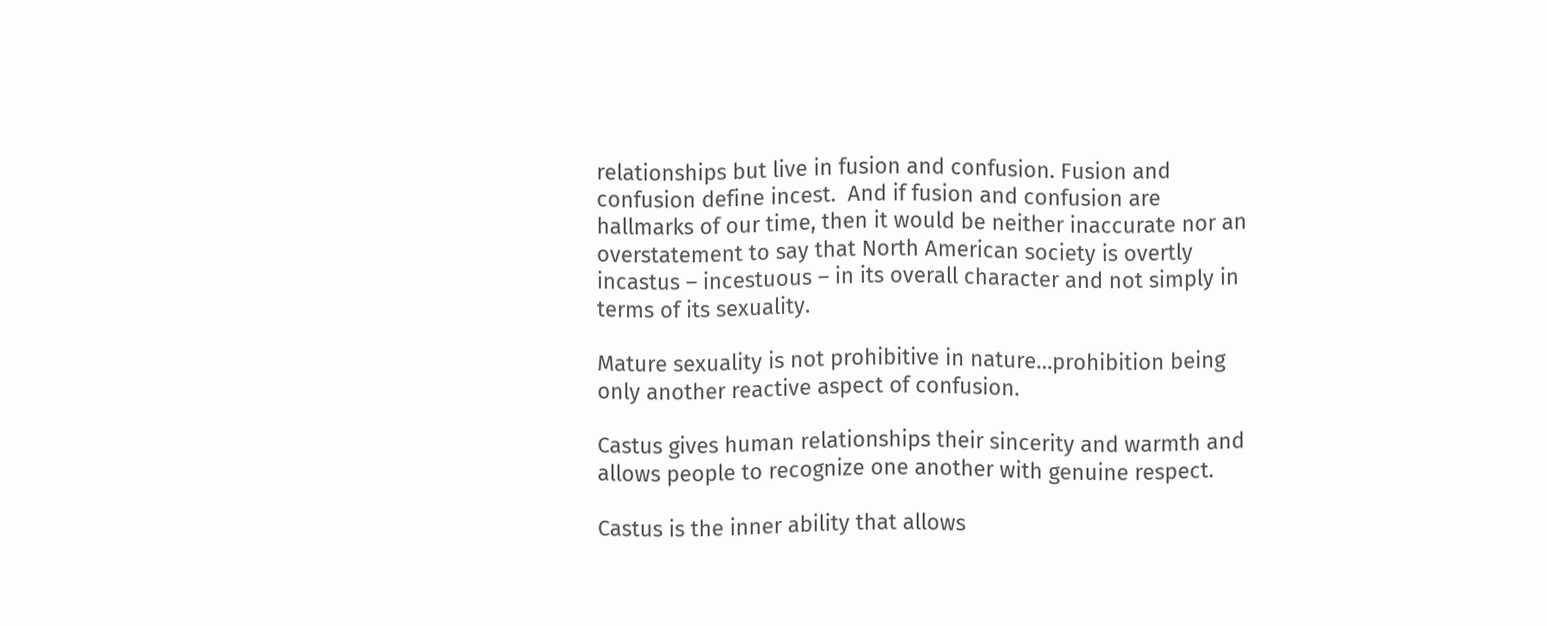relationships but live in fusion and confusion. Fusion and confusion define incest.  And if fusion and confusion are hallmarks of our time, then it would be neither inaccurate nor an overstatement to say that North American society is overtly incastus – incestuous – in its overall character and not simply in terms of its sexuality.

Mature sexuality is not prohibitive in nature…prohibition being only another reactive aspect of confusion.

Castus gives human relationships their sincerity and warmth and allows people to recognize one another with genuine respect.

Castus is the inner ability that allows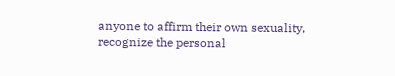anyone to affirm their own sexuality, recognize the personal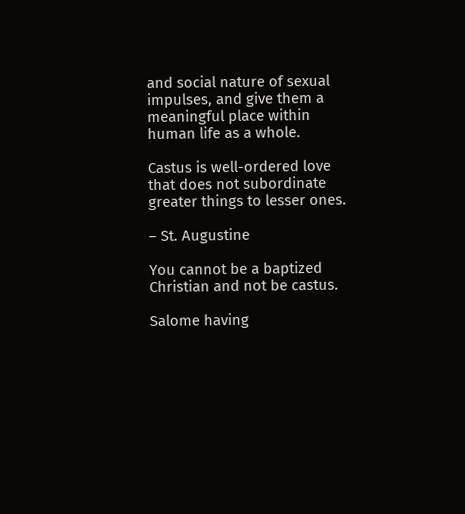and social nature of sexual impulses, and give them a meaningful place within human life as a whole.

Castus is well-ordered love that does not subordinate greater things to lesser ones.

– St. Augustine

You cannot be a baptized Christian and not be castus.

Salome having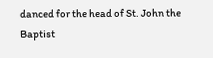danced for the head of St. John the Baptist